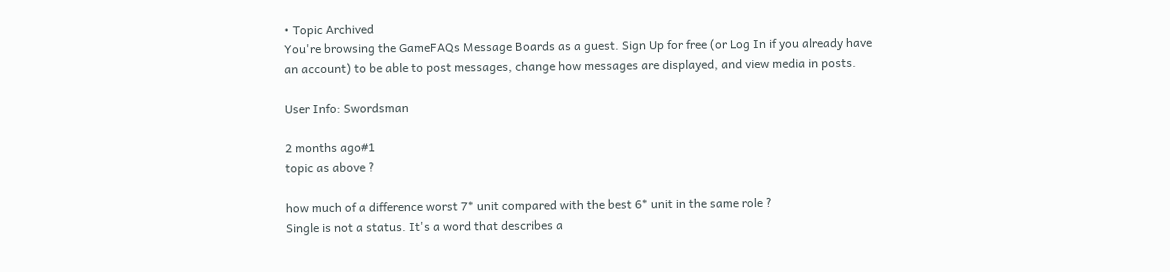• Topic Archived
You're browsing the GameFAQs Message Boards as a guest. Sign Up for free (or Log In if you already have an account) to be able to post messages, change how messages are displayed, and view media in posts.

User Info: Swordsman

2 months ago#1
topic as above ?

how much of a difference worst 7* unit compared with the best 6* unit in the same role ?
Single is not a status. It's a word that describes a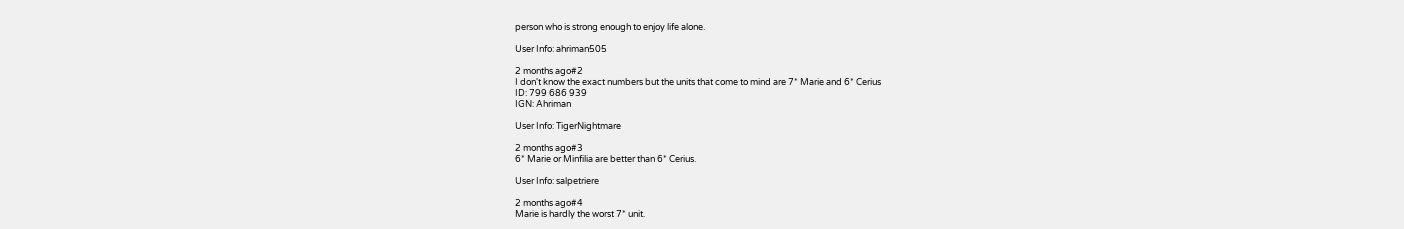person who is strong enough to enjoy life alone.

User Info: ahriman505

2 months ago#2
I don't know the exact numbers but the units that come to mind are 7* Marie and 6* Cerius
ID: 799 686 939
IGN: Ahriman

User Info: TigerNightmare

2 months ago#3
6* Marie or Minfilia are better than 6* Cerius.

User Info: salpetriere

2 months ago#4
Marie is hardly the worst 7* unit.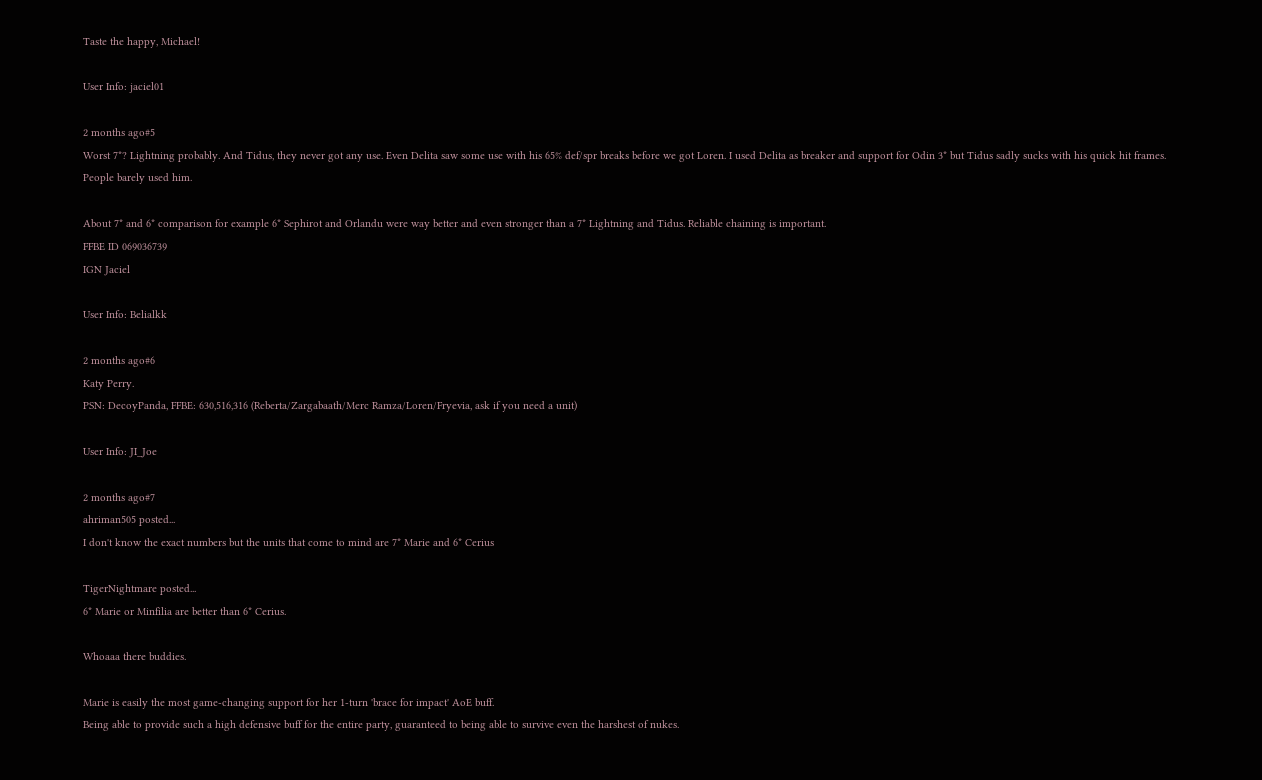Taste the happy, Michael!

User Info: jaciel01

2 months ago#5
Worst 7*? Lightning probably. And Tidus, they never got any use. Even Delita saw some use with his 65% def/spr breaks before we got Loren. I used Delita as breaker and support for Odin 3* but Tidus sadly sucks with his quick hit frames. People barely used him.

About 7* and 6* comparison for example 6* Sephirot and Orlandu were way better and even stronger than a 7* Lightning and Tidus. Reliable chaining is important.
FFBE ID 069036739
IGN Jaciel

User Info: Belialkk

2 months ago#6
Katy Perry.
PSN: DecoyPanda, FFBE: 630,516,316 (Reberta/Zargabaath/Merc Ramza/Loren/Fryevia, ask if you need a unit)

User Info: JI_Joe

2 months ago#7
ahriman505 posted...
I don't know the exact numbers but the units that come to mind are 7* Marie and 6* Cerius

TigerNightmare posted...
6* Marie or Minfilia are better than 6* Cerius.

Whoaaa there buddies.

Marie is easily the most game-changing support for her 1-turn 'brace for impact' AoE buff.
Being able to provide such a high defensive buff for the entire party, guaranteed to being able to survive even the harshest of nukes.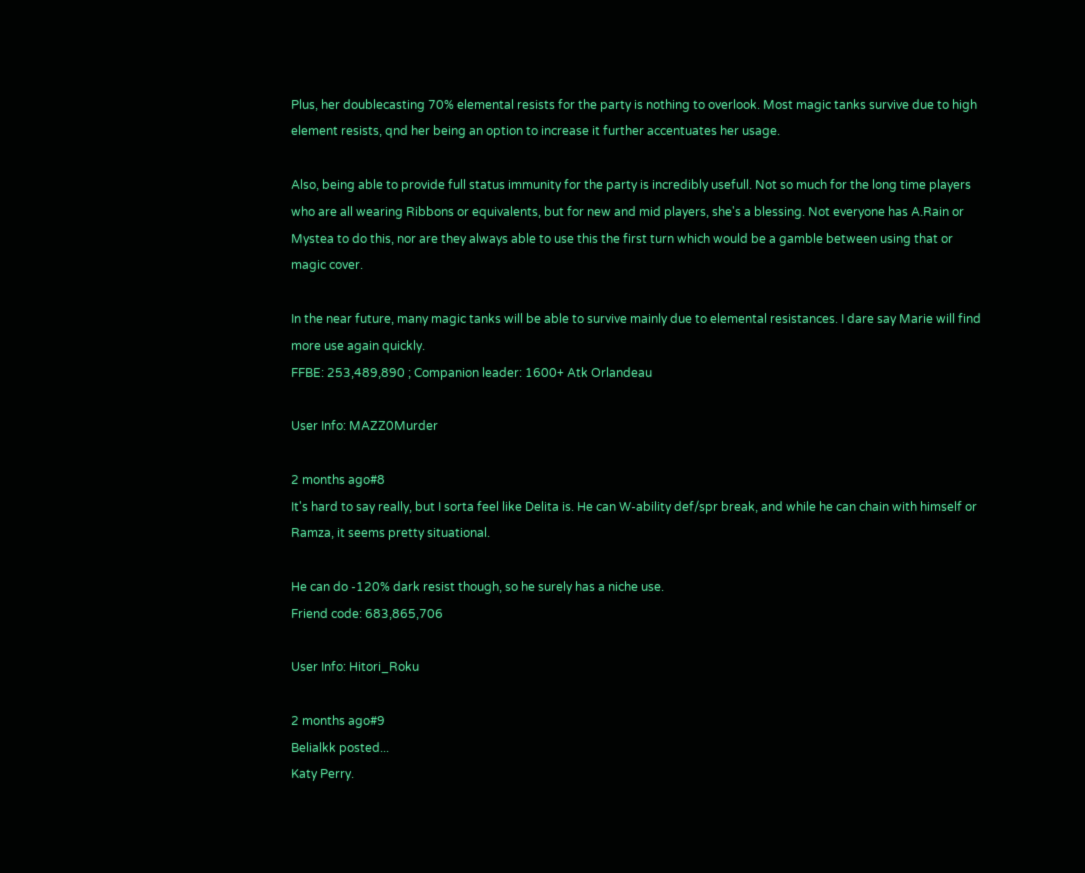Plus, her doublecasting 70% elemental resists for the party is nothing to overlook. Most magic tanks survive due to high element resists, qnd her being an option to increase it further accentuates her usage.

Also, being able to provide full status immunity for the party is incredibly usefull. Not so much for the long time players who are all wearing Ribbons or equivalents, but for new and mid players, she's a blessing. Not everyone has A.Rain or Mystea to do this, nor are they always able to use this the first turn which would be a gamble between using that or magic cover.

In the near future, many magic tanks will be able to survive mainly due to elemental resistances. I dare say Marie will find more use again quickly.
FFBE: 253,489,890 ; Companion leader: 1600+ Atk Orlandeau

User Info: MAZZ0Murder

2 months ago#8
It's hard to say really, but I sorta feel like Delita is. He can W-ability def/spr break, and while he can chain with himself or Ramza, it seems pretty situational.

He can do -120% dark resist though, so he surely has a niche use.
Friend code: 683,865,706

User Info: Hitori_Roku

2 months ago#9
Belialkk posted...
Katy Perry.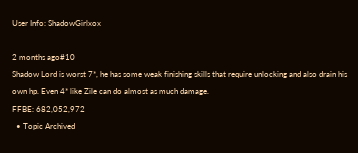User Info: ShadowGirlxox

2 months ago#10
Shadow Lord is worst 7*, he has some weak finishing skills that require unlocking and also drain his own hp. Even 4* like Zile can do almost as much damage.
FFBE: 682,052,972
  • Topic Archived